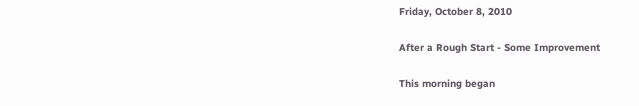Friday, October 8, 2010

After a Rough Start - Some Improvement

This morning began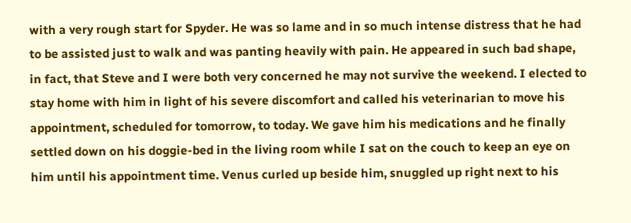with a very rough start for Spyder. He was so lame and in so much intense distress that he had to be assisted just to walk and was panting heavily with pain. He appeared in such bad shape, in fact, that Steve and I were both very concerned he may not survive the weekend. I elected to stay home with him in light of his severe discomfort and called his veterinarian to move his appointment, scheduled for tomorrow, to today. We gave him his medications and he finally settled down on his doggie-bed in the living room while I sat on the couch to keep an eye on him until his appointment time. Venus curled up beside him, snuggled up right next to his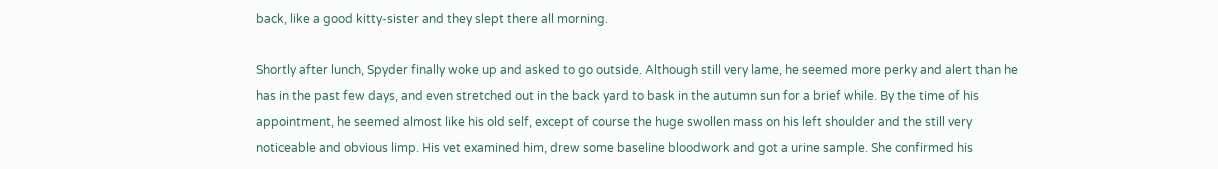back, like a good kitty-sister and they slept there all morning.

Shortly after lunch, Spyder finally woke up and asked to go outside. Although still very lame, he seemed more perky and alert than he has in the past few days, and even stretched out in the back yard to bask in the autumn sun for a brief while. By the time of his appointment, he seemed almost like his old self, except of course the huge swollen mass on his left shoulder and the still very noticeable and obvious limp. His vet examined him, drew some baseline bloodwork and got a urine sample. She confirmed his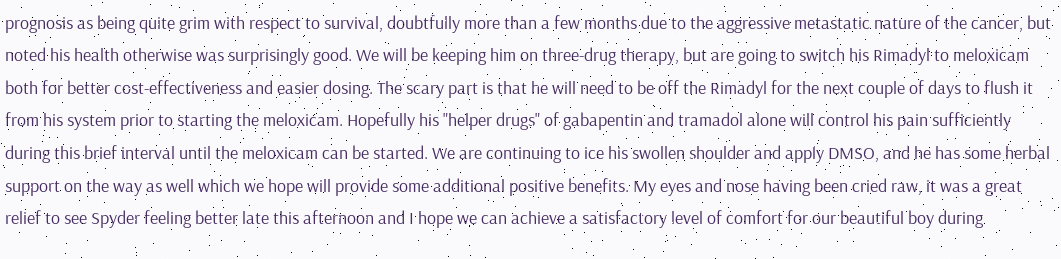prognosis as being quite grim with respect to survival, doubtfully more than a few months due to the aggressive metastatic nature of the cancer, but noted his health otherwise was surprisingly good. We will be keeping him on three-drug therapy, but are going to switch his Rimadyl to meloxicam both for better cost-effectiveness and easier dosing. The scary part is that he will need to be off the Rimadyl for the next couple of days to flush it from his system prior to starting the meloxicam. Hopefully his "helper drugs" of gabapentin and tramadol alone will control his pain sufficiently during this brief interval until the meloxicam can be started. We are continuing to ice his swollen shoulder and apply DMSO, and he has some herbal support on the way as well which we hope will provide some additional positive benefits. My eyes and nose having been cried raw, it was a great relief to see Spyder feeling better late this afternoon and I hope we can achieve a satisfactory level of comfort for our beautiful boy during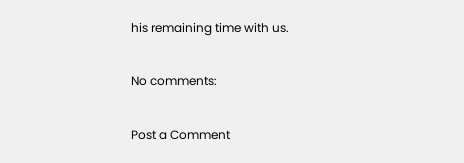his remaining time with us.

No comments:

Post a Comment